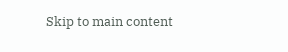Skip to main content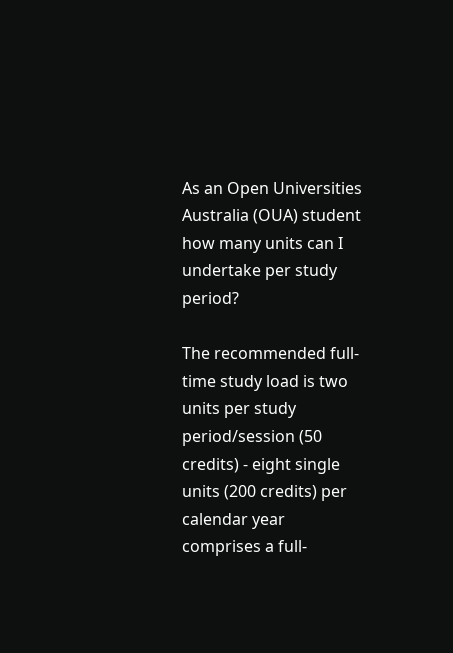As an Open Universities Australia (OUA) student how many units can I undertake per study period?

The recommended full-time study load is two units per study period/session (50 credits) - eight single units (200 credits) per calendar year comprises a full-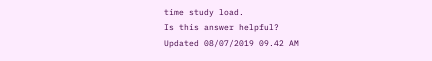time study load.
Is this answer helpful?
Updated 08/07/2019 09.42 AM